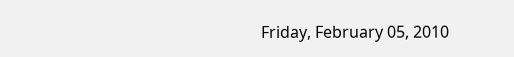Friday, February 05, 2010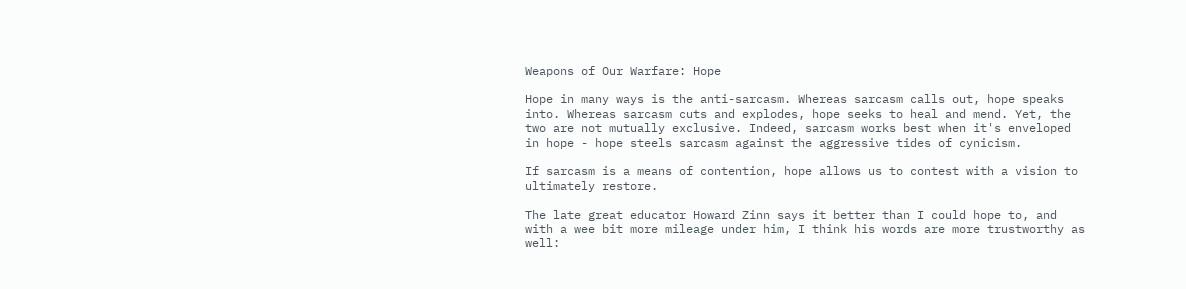Weapons of Our Warfare: Hope

Hope in many ways is the anti-sarcasm. Whereas sarcasm calls out, hope speaks into. Whereas sarcasm cuts and explodes, hope seeks to heal and mend. Yet, the two are not mutually exclusive. Indeed, sarcasm works best when it's enveloped in hope - hope steels sarcasm against the aggressive tides of cynicism.

If sarcasm is a means of contention, hope allows us to contest with a vision to ultimately restore.

The late great educator Howard Zinn says it better than I could hope to, and with a wee bit more mileage under him, I think his words are more trustworthy as well: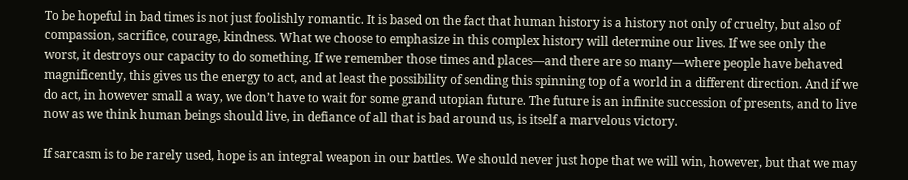To be hopeful in bad times is not just foolishly romantic. It is based on the fact that human history is a history not only of cruelty, but also of compassion, sacrifice, courage, kindness. What we choose to emphasize in this complex history will determine our lives. If we see only the worst, it destroys our capacity to do something. If we remember those times and places—and there are so many—where people have behaved magnificently, this gives us the energy to act, and at least the possibility of sending this spinning top of a world in a different direction. And if we do act, in however small a way, we don’t have to wait for some grand utopian future. The future is an infinite succession of presents, and to live now as we think human beings should live, in defiance of all that is bad around us, is itself a marvelous victory.

If sarcasm is to be rarely used, hope is an integral weapon in our battles. We should never just hope that we will win, however, but that we may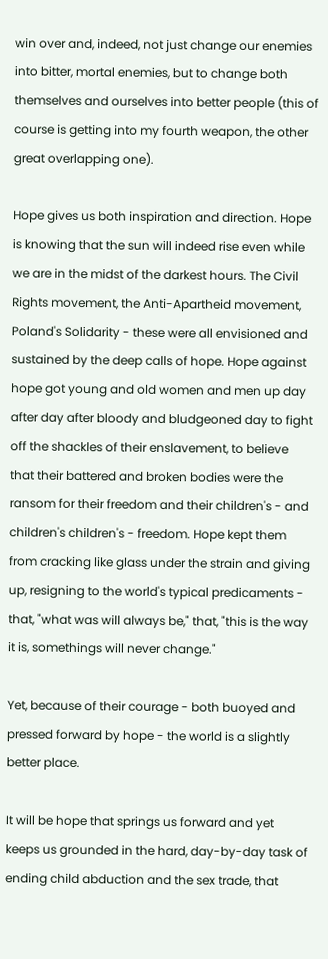win over and, indeed, not just change our enemies into bitter, mortal enemies, but to change both themselves and ourselves into better people (this of course is getting into my fourth weapon, the other great overlapping one).

Hope gives us both inspiration and direction. Hope is knowing that the sun will indeed rise even while we are in the midst of the darkest hours. The Civil Rights movement, the Anti-Apartheid movement, Poland's Solidarity - these were all envisioned and sustained by the deep calls of hope. Hope against hope got young and old women and men up day after day after bloody and bludgeoned day to fight off the shackles of their enslavement, to believe that their battered and broken bodies were the ransom for their freedom and their children's - and children's children's - freedom. Hope kept them from cracking like glass under the strain and giving up, resigning to the world's typical predicaments - that, "what was will always be," that, "this is the way it is, somethings will never change."

Yet, because of their courage - both buoyed and pressed forward by hope - the world is a slightly better place.

It will be hope that springs us forward and yet keeps us grounded in the hard, day-by-day task of ending child abduction and the sex trade, that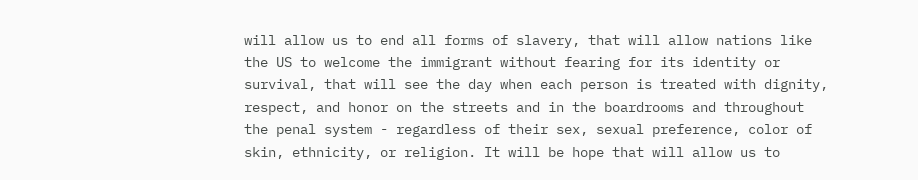will allow us to end all forms of slavery, that will allow nations like the US to welcome the immigrant without fearing for its identity or survival, that will see the day when each person is treated with dignity, respect, and honor on the streets and in the boardrooms and throughout the penal system - regardless of their sex, sexual preference, color of skin, ethnicity, or religion. It will be hope that will allow us to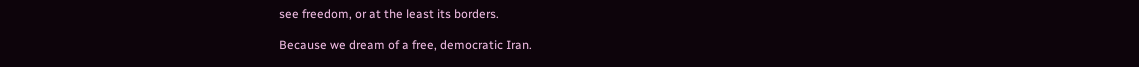see freedom, or at the least its borders.

Because we dream of a free, democratic Iran.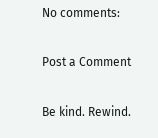No comments:

Post a Comment

Be kind. Rewind.